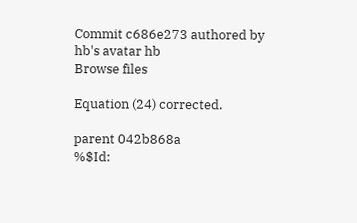Commit c686e273 authored by hb's avatar hb
Browse files

Equation (24) corrected.

parent 042b868a
%$Id: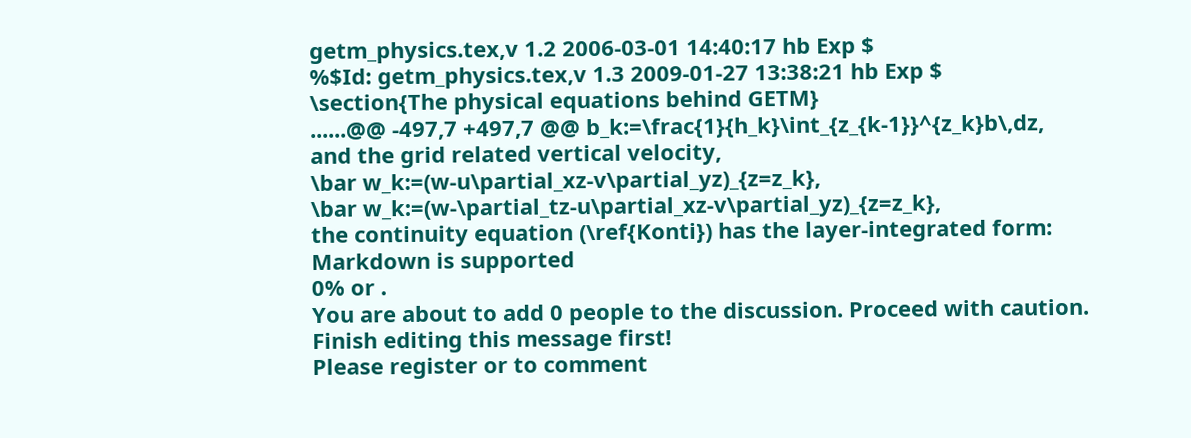getm_physics.tex,v 1.2 2006-03-01 14:40:17 hb Exp $
%$Id: getm_physics.tex,v 1.3 2009-01-27 13:38:21 hb Exp $
\section{The physical equations behind GETM}
......@@ -497,7 +497,7 @@ b_k:=\frac{1}{h_k}\int_{z_{k-1}}^{z_k}b\,dz,
and the grid related vertical velocity,
\bar w_k:=(w-u\partial_xz-v\partial_yz)_{z=z_k},
\bar w_k:=(w-\partial_tz-u\partial_xz-v\partial_yz)_{z=z_k},
the continuity equation (\ref{Konti}) has the layer-integrated form:
Markdown is supported
0% or .
You are about to add 0 people to the discussion. Proceed with caution.
Finish editing this message first!
Please register or to comment